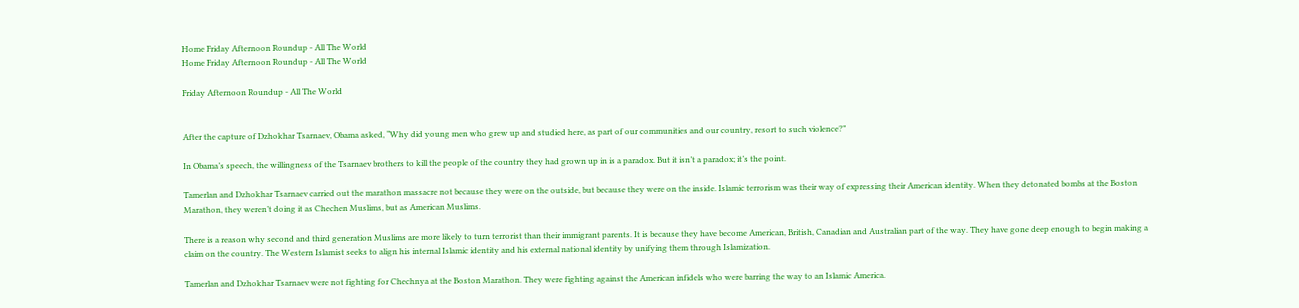Home Friday Afternoon Roundup - All The World
Home Friday Afternoon Roundup - All The World

Friday Afternoon Roundup - All The World


After the capture of Dzhokhar Tsarnaev, Obama asked, “Why did young men who grew up and studied here, as part of our communities and our country, resort to such violence?”

In Obama’s speech, the willingness of the Tsarnaev brothers to kill the people of the country they had grown up in is a paradox. But it isn’t a paradox; it’s the point.

Tamerlan and Dzhokhar Tsarnaev carried out the marathon massacre not because they were on the outside, but because they were on the inside. Islamic terrorism was their way of expressing their American identity. When they detonated bombs at the Boston Marathon, they weren’t doing it as Chechen Muslims, but as American Muslims.

There is a reason why second and third generation Muslims are more likely to turn terrorist than their immigrant parents. It is because they have become American, British, Canadian and Australian part of the way. They have gone deep enough to begin making a claim on the country. The Western Islamist seeks to align his internal Islamic identity and his external national identity by unifying them through Islamization.

Tamerlan and Dzhokhar Tsarnaev were not fighting for Chechnya at the Boston Marathon. They were fighting against the American infidels who were barring the way to an Islamic America.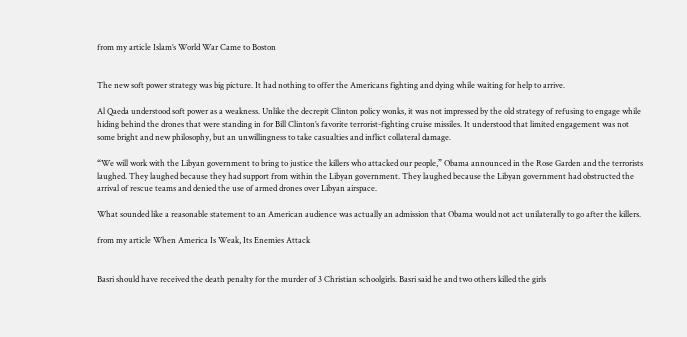from my article Islam’s World War Came to Boston


The new soft power strategy was big picture. It had nothing to offer the Americans fighting and dying while waiting for help to arrive.

Al Qaeda understood soft power as a weakness. Unlike the decrepit Clinton policy wonks, it was not impressed by the old strategy of refusing to engage while hiding behind the drones that were standing in for Bill Clinton’s favorite terrorist-fighting cruise missiles. It understood that limited engagement was not some bright and new philosophy, but an unwillingness to take casualties and inflict collateral damage.

“We will work with the Libyan government to bring to justice the killers who attacked our people,” Obama announced in the Rose Garden and the terrorists laughed. They laughed because they had support from within the Libyan government. They laughed because the Libyan government had obstructed the arrival of rescue teams and denied the use of armed drones over Libyan airspace.

What sounded like a reasonable statement to an American audience was actually an admission that Obama would not act unilaterally to go after the killers.

from my article When America Is Weak, Its Enemies Attack


Basri should have received the death penalty for the murder of 3 Christian schoolgirls. Basri said he and two others killed the girls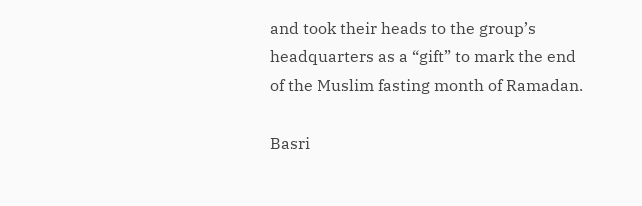and took their heads to the group’s headquarters as a “gift” to mark the end of the Muslim fasting month of Ramadan.

Basri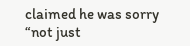claimed he was sorry “not just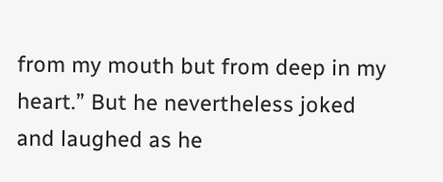from my mouth but from deep in my heart.” But he nevertheless joked and laughed as he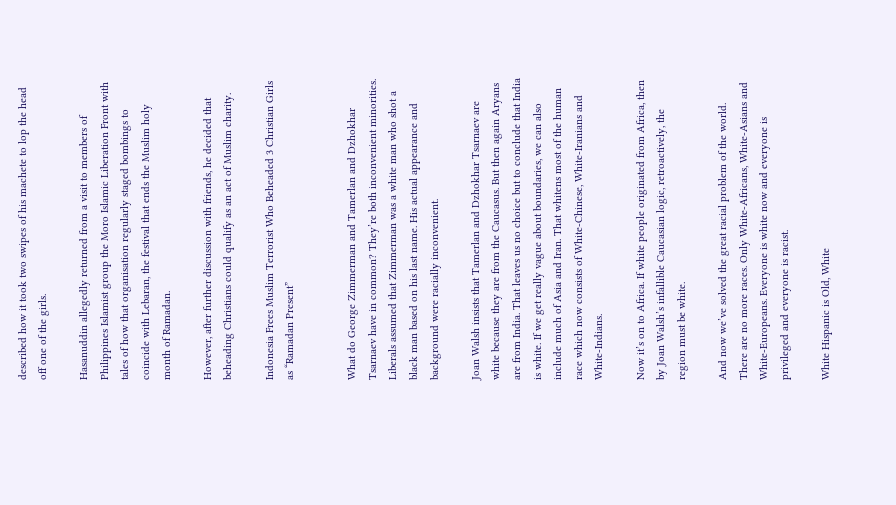described how it took two swipes of his machete to lop the head off one of the girls.

Hasanuddin allegedly returned from a visit to members of Philippines Islamist group the Moro Islamic Liberation Front with tales of how that organisation regularly staged bombings to coincide with Lebaran, the festival that ends the Muslim holy month of Ramadan.

However, after further discussion with friends, he decided that beheading Christians could qualify as an act of Muslim charity.

Indonesia Frees Muslim Terrorist Who Beheaded 3 Christian Girls as “Ramadan Present”


What do George Zimmerman and Tamerlan and Dzhokhar Tsarnaev have in common? They’re both inconvenient minorities. Liberals assumed that Zimmerman was a white man who shot a black man based on his last name. His actual appearance and background were racially inconvenient.

Joan Walsh insists that Tamerlan and Dzhokhar Tsarnaev are white because they are from the Caucasus. But then again Aryans are from India. That leaves us no choice but to conclude that India is white. If we get really vague about boundaries, we can also include much of Asia and Iran. That whitens most of the human race which now consists of White-Chinese, White-Iranians and White-Indians.

Now it’s on to Africa. If white people originated from Africa, then by Joan Walsh’s infallible Caucasian logic, retroactively, the region must be white.

And now we’ve solved the great racial problem of the world. There are no more races. Only White-Africans, White-Asians and White-Europeans. Everyone is white now and everyone is privileged and everyone is racist.

White Hispanic is Old, White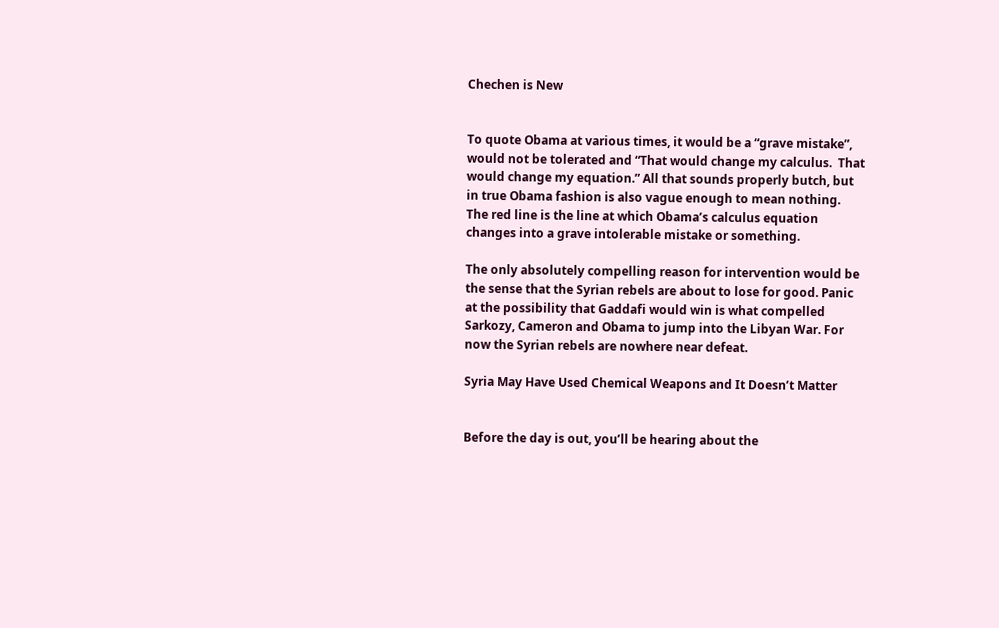Chechen is New


To quote Obama at various times, it would be a “grave mistake”, would not be tolerated and “That would change my calculus.  That would change my equation.” All that sounds properly butch, but in true Obama fashion is also vague enough to mean nothing.  The red line is the line at which Obama’s calculus equation changes into a grave intolerable mistake or something.

The only absolutely compelling reason for intervention would be the sense that the Syrian rebels are about to lose for good. Panic at the possibility that Gaddafi would win is what compelled Sarkozy, Cameron and Obama to jump into the Libyan War. For now the Syrian rebels are nowhere near defeat.

Syria May Have Used Chemical Weapons and It Doesn’t Matter


Before the day is out, you’ll be hearing about the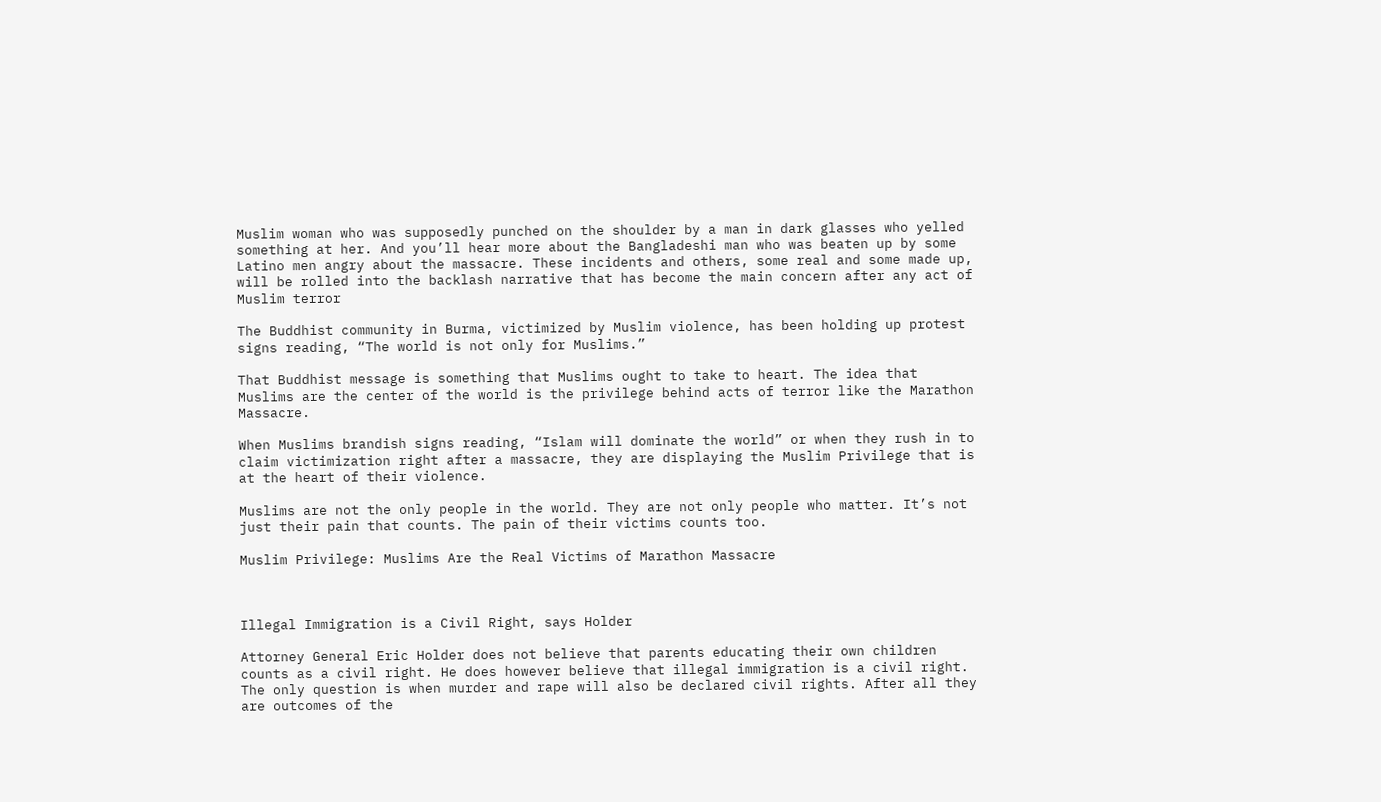Muslim woman who was supposedly punched on the shoulder by a man in dark glasses who yelled something at her. And you’ll hear more about the Bangladeshi man who was beaten up by some Latino men angry about the massacre. These incidents and others, some real and some made up, will be rolled into the backlash narrative that has become the main concern after any act of Muslim terror

The Buddhist community in Burma, victimized by Muslim violence, has been holding up protest signs reading, “The world is not only for Muslims.”

That Buddhist message is something that Muslims ought to take to heart. The idea that Muslims are the center of the world is the privilege behind acts of terror like the Marathon Massacre.

When Muslims brandish signs reading, “Islam will dominate the world” or when they rush in to claim victimization right after a massacre, they are displaying the Muslim Privilege that is at the heart of their violence.

Muslims are not the only people in the world. They are not only people who matter. It’s not just their pain that counts. The pain of their victims counts too.

Muslim Privilege: Muslims Are the Real Victims of Marathon Massacre



Illegal Immigration is a Civil Right, says Holder

Attorney General Eric Holder does not believe that parents educating their own children counts as a civil right. He does however believe that illegal immigration is a civil right. The only question is when murder and rape will also be declared civil rights. After all they are outcomes of the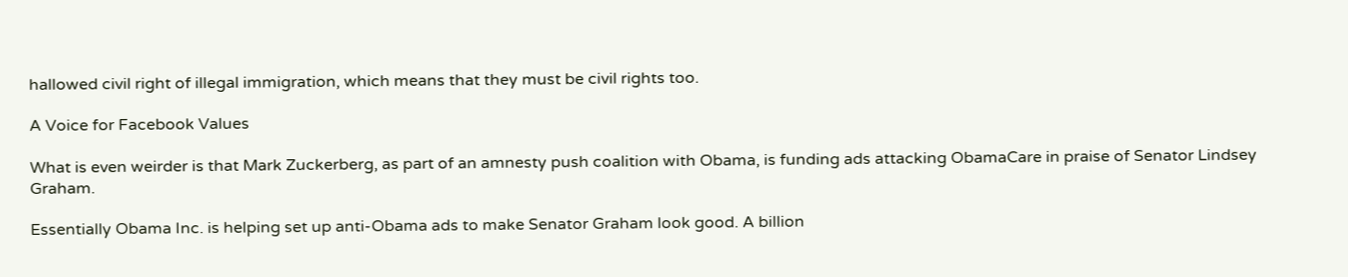hallowed civil right of illegal immigration, which means that they must be civil rights too.

A Voice for Facebook Values

What is even weirder is that Mark Zuckerberg, as part of an amnesty push coalition with Obama, is funding ads attacking ObamaCare in praise of Senator Lindsey Graham.

Essentially Obama Inc. is helping set up anti-Obama ads to make Senator Graham look good. A billion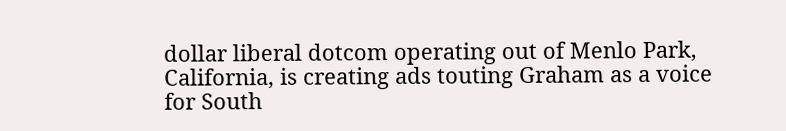dollar liberal dotcom operating out of Menlo Park, California, is creating ads touting Graham as a voice for South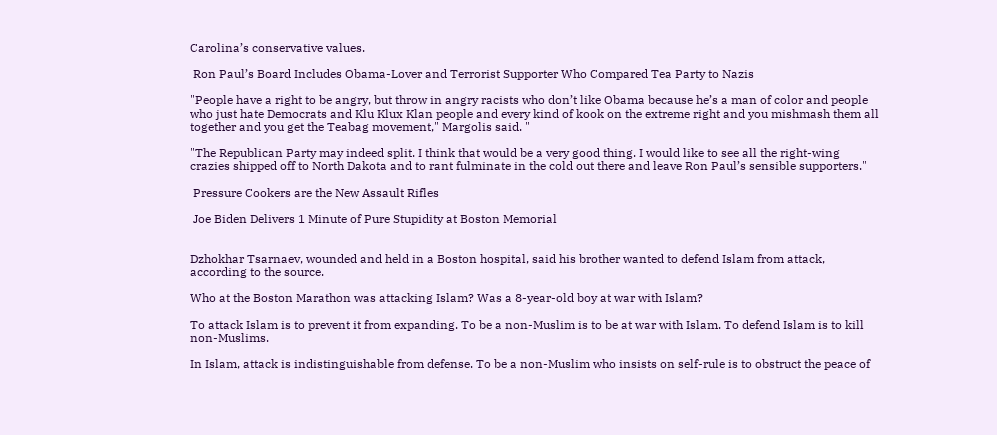Carolina’s conservative values.

 Ron Paul’s Board Includes Obama-Lover and Terrorist Supporter Who Compared Tea Party to Nazis

"People have a right to be angry, but throw in angry racists who don’t like Obama because he’s a man of color and people who just hate Democrats and Klu Klux Klan people and every kind of kook on the extreme right and you mishmash them all together and you get the Teabag movement," Margolis said. "

"The Republican Party may indeed split. I think that would be a very good thing. I would like to see all the right-wing crazies shipped off to North Dakota and to rant fulminate in the cold out there and leave Ron Paul’s sensible supporters."

 Pressure Cookers are the New Assault Rifles

 Joe Biden Delivers 1 Minute of Pure Stupidity at Boston Memorial


Dzhokhar Tsarnaev, wounded and held in a Boston hospital, said his brother wanted to defend Islam from attack, according to the source.

Who at the Boston Marathon was attacking Islam? Was a 8-year-old boy at war with Islam?

To attack Islam is to prevent it from expanding. To be a non-Muslim is to be at war with Islam. To defend Islam is to kill non-Muslims.

In Islam, attack is indistinguishable from defense. To be a non-Muslim who insists on self-rule is to obstruct the peace of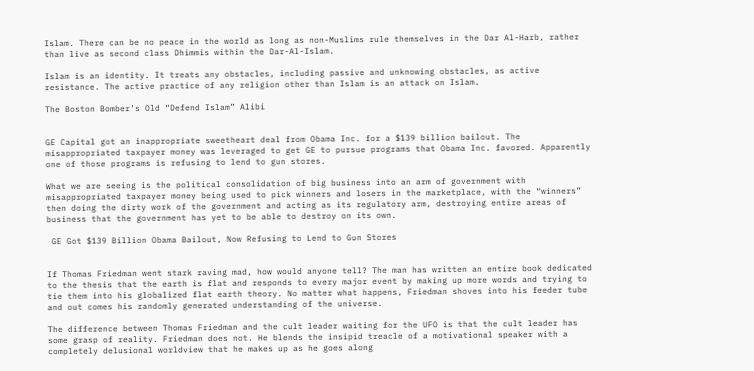Islam. There can be no peace in the world as long as non-Muslims rule themselves in the Dar Al-Harb, rather than live as second class Dhimmis within the Dar-Al-Islam.

Islam is an identity. It treats any obstacles, including passive and unknowing obstacles, as active resistance. The active practice of any religion other than Islam is an attack on Islam.

The Boston Bomber’s Old “Defend Islam” Alibi


GE Capital got an inappropriate sweetheart deal from Obama Inc. for a $139 billion bailout. The misappropriated taxpayer money was leveraged to get GE to pursue programs that Obama Inc. favored. Apparently one of those programs is refusing to lend to gun stores.

What we are seeing is the political consolidation of big business into an arm of government with misappropriated taxpayer money being used to pick winners and losers in the marketplace, with the “winners” then doing the dirty work of the government and acting as its regulatory arm, destroying entire areas of business that the government has yet to be able to destroy on its own.

 GE Got $139 Billion Obama Bailout, Now Refusing to Lend to Gun Stores


If Thomas Friedman went stark raving mad, how would anyone tell? The man has written an entire book dedicated to the thesis that the earth is flat and responds to every major event by making up more words and trying to tie them into his globalized flat earth theory. No matter what happens, Friedman shoves into his feeder tube and out comes his randomly generated understanding of the universe.

The difference between Thomas Friedman and the cult leader waiting for the UFO is that the cult leader has some grasp of reality. Friedman does not. He blends the insipid treacle of a motivational speaker with a completely delusional worldview that he makes up as he goes along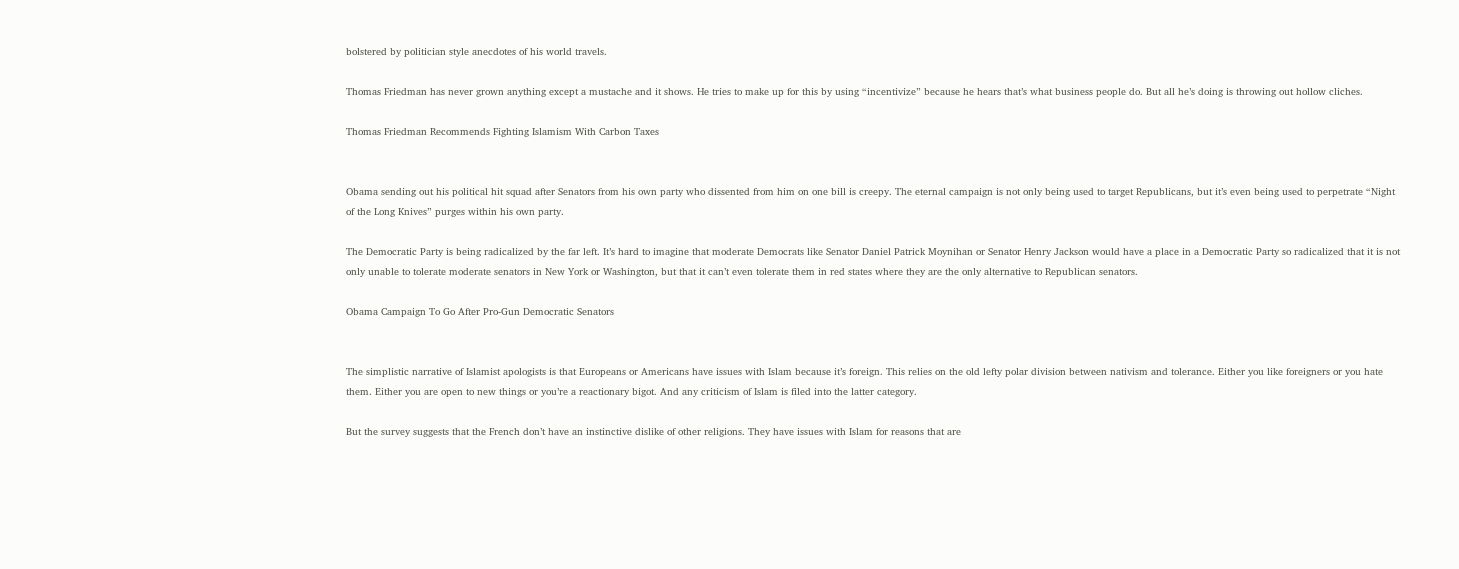bolstered by politician style anecdotes of his world travels.

Thomas Friedman has never grown anything except a mustache and it shows. He tries to make up for this by using “incentivize” because he hears that’s what business people do. But all he’s doing is throwing out hollow cliches.

Thomas Friedman Recommends Fighting Islamism With Carbon Taxes


Obama sending out his political hit squad after Senators from his own party who dissented from him on one bill is creepy. The eternal campaign is not only being used to target Republicans, but it’s even being used to perpetrate “Night of the Long Knives” purges within his own party.

The Democratic Party is being radicalized by the far left. It’s hard to imagine that moderate Democrats like Senator Daniel Patrick Moynihan or Senator Henry Jackson would have a place in a Democratic Party so radicalized that it is not only unable to tolerate moderate senators in New York or Washington, but that it can’t even tolerate them in red states where they are the only alternative to Republican senators.

Obama Campaign To Go After Pro-Gun Democratic Senators


The simplistic narrative of Islamist apologists is that Europeans or Americans have issues with Islam because it’s foreign. This relies on the old lefty polar division between nativism and tolerance. Either you like foreigners or you hate them. Either you are open to new things or you’re a reactionary bigot. And any criticism of Islam is filed into the latter category.

But the survey suggests that the French don’t have an instinctive dislike of other religions. They have issues with Islam for reasons that are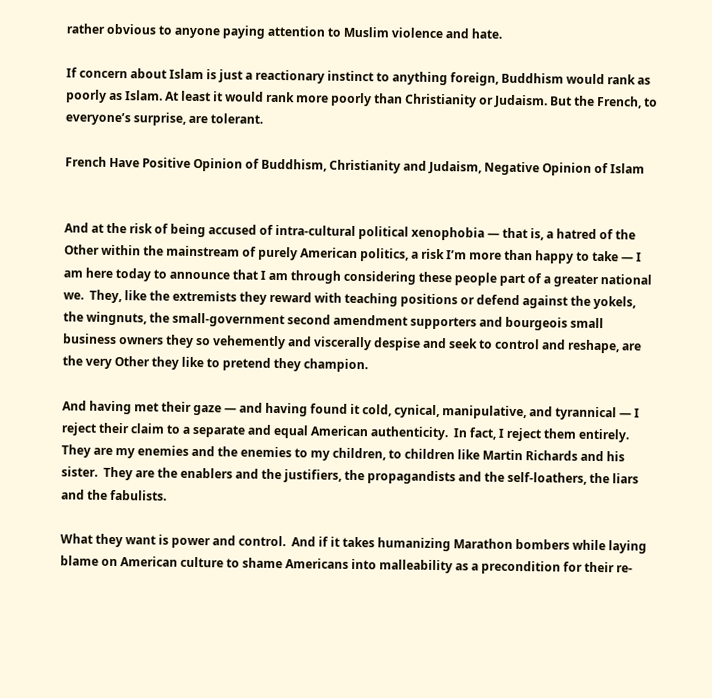rather obvious to anyone paying attention to Muslim violence and hate.

If concern about Islam is just a reactionary instinct to anything foreign, Buddhism would rank as poorly as Islam. At least it would rank more poorly than Christianity or Judaism. But the French, to everyone’s surprise, are tolerant.

French Have Positive Opinion of Buddhism, Christianity and Judaism, Negative Opinion of Islam


And at the risk of being accused of intra-cultural political xenophobia — that is, a hatred of the Other within the mainstream of purely American politics, a risk I’m more than happy to take — I am here today to announce that I am through considering these people part of a greater national we.  They, like the extremists they reward with teaching positions or defend against the yokels, the wingnuts, the small-government second amendment supporters and bourgeois small business owners they so vehemently and viscerally despise and seek to control and reshape, are the very Other they like to pretend they champion.

And having met their gaze — and having found it cold, cynical, manipulative, and tyrannical — I reject their claim to a separate and equal American authenticity.  In fact, I reject them entirely.
They are my enemies and the enemies to my children, to children like Martin Richards and his sister.  They are the enablers and the justifiers, the propagandists and the self-loathers, the liars and the fabulists.

What they want is power and control.  And if it takes humanizing Marathon bombers while laying blame on American culture to shame Americans into malleability as a precondition for their re-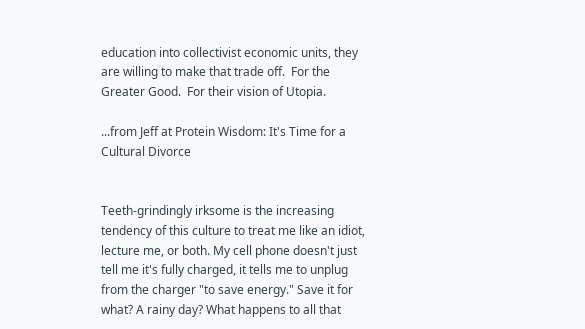education into collectivist economic units, they are willing to make that trade off.  For the Greater Good.  For their vision of Utopia.

...from Jeff at Protein Wisdom: It's Time for a Cultural Divorce


Teeth-grindingly irksome is the increasing tendency of this culture to treat me like an idiot, lecture me, or both. My cell phone doesn't just tell me it's fully charged, it tells me to unplug from the charger "to save energy." Save it for what? A rainy day? What happens to all that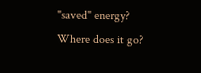"saved" energy? Where does it go?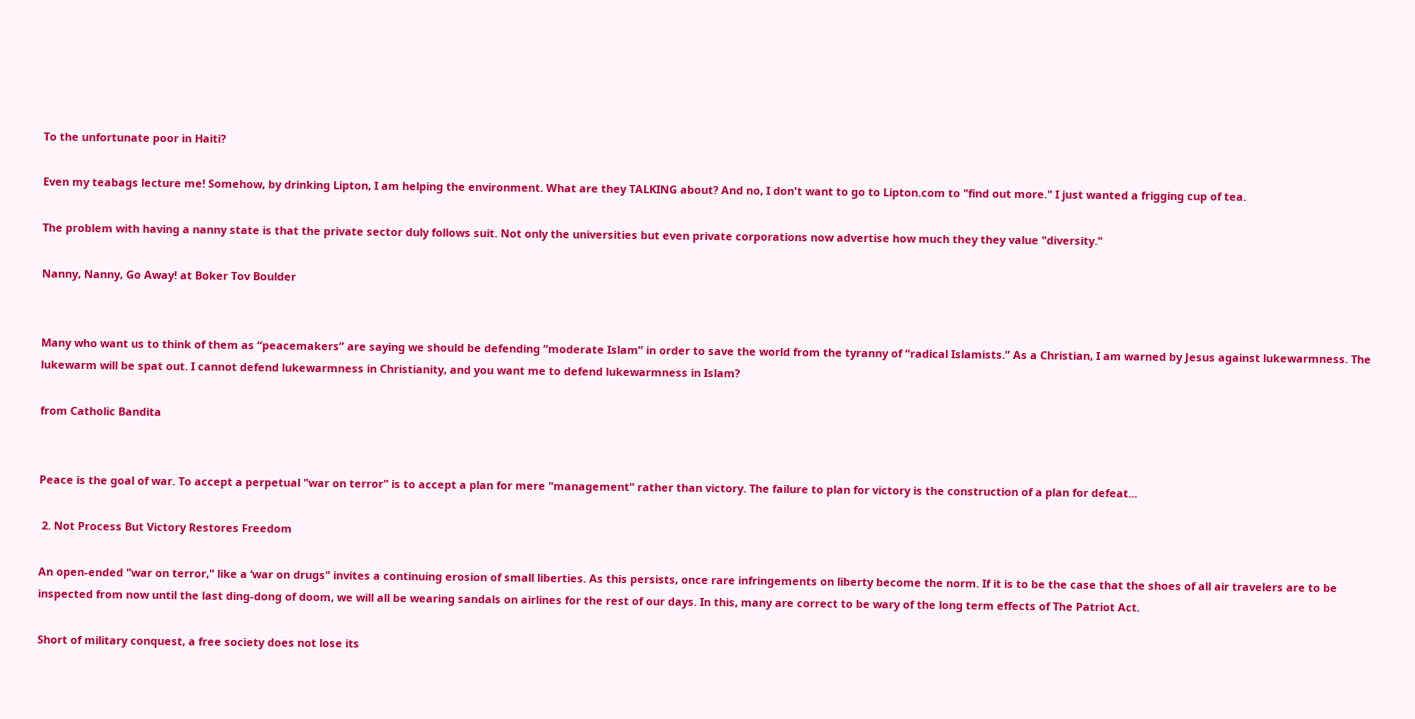To the unfortunate poor in Haiti?

Even my teabags lecture me! Somehow, by drinking Lipton, I am helping the environment. What are they TALKING about? And no, I don't want to go to Lipton.com to "find out more." I just wanted a frigging cup of tea.

The problem with having a nanny state is that the private sector duly follows suit. Not only the universities but even private corporations now advertise how much they they value "diversity."

Nanny, Nanny, Go Away! at Boker Tov Boulder


Many who want us to think of them as “peacemakers” are saying we should be defending “moderate Islam” in order to save the world from the tyranny of “radical Islamists.” As a Christian, I am warned by Jesus against lukewarmness. The lukewarm will be spat out. I cannot defend lukewarmness in Christianity, and you want me to defend lukewarmness in Islam?

from Catholic Bandita


Peace is the goal of war. To accept a perpetual "war on terror" is to accept a plan for mere "management" rather than victory. The failure to plan for victory is the construction of a plan for defeat...

 2. Not Process But Victory Restores Freedom

An open-ended "war on terror," like a ‘war on drugs" invites a continuing erosion of small liberties. As this persists, once rare infringements on liberty become the norm. If it is to be the case that the shoes of all air travelers are to be inspected from now until the last ding-dong of doom, we will all be wearing sandals on airlines for the rest of our days. In this, many are correct to be wary of the long term effects of The Patriot Act.

Short of military conquest, a free society does not lose its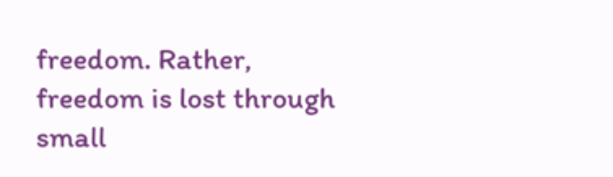freedom. Rather, freedom is lost through small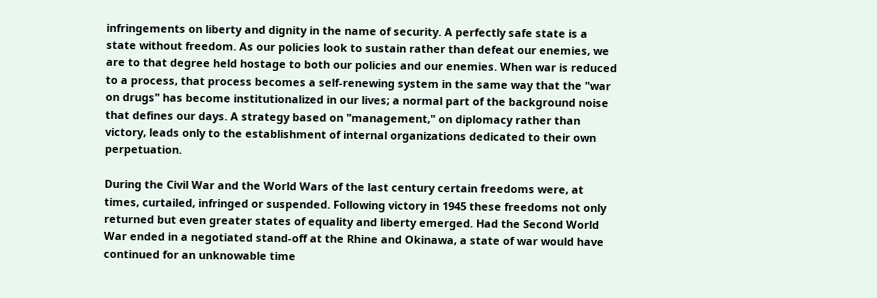infringements on liberty and dignity in the name of security. A perfectly safe state is a state without freedom. As our policies look to sustain rather than defeat our enemies, we are to that degree held hostage to both our policies and our enemies. When war is reduced to a process, that process becomes a self-renewing system in the same way that the "war on drugs" has become institutionalized in our lives; a normal part of the background noise that defines our days. A strategy based on "management," on diplomacy rather than victory, leads only to the establishment of internal organizations dedicated to their own perpetuation.

During the Civil War and the World Wars of the last century certain freedoms were, at times, curtailed, infringed or suspended. Following victory in 1945 these freedoms not only returned but even greater states of equality and liberty emerged. Had the Second World War ended in a negotiated stand-off at the Rhine and Okinawa, a state of war would have continued for an unknowable time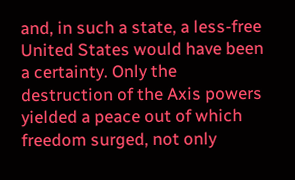and, in such a state, a less-free United States would have been a certainty. Only the destruction of the Axis powers yielded a peace out of which freedom surged, not only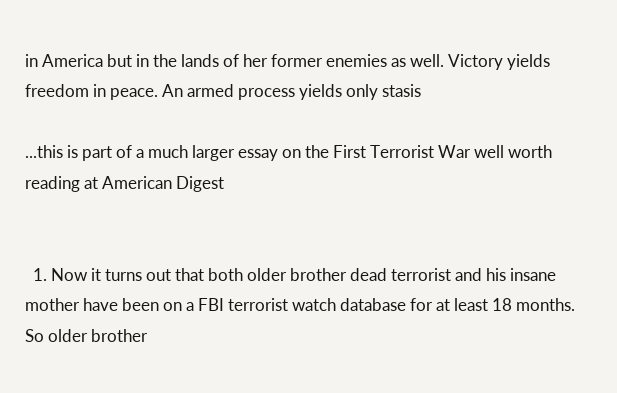in America but in the lands of her former enemies as well. Victory yields freedom in peace. An armed process yields only stasis

...this is part of a much larger essay on the First Terrorist War well worth reading at American Digest


  1. Now it turns out that both older brother dead terrorist and his insane mother have been on a FBI terrorist watch database for at least 18 months. So older brother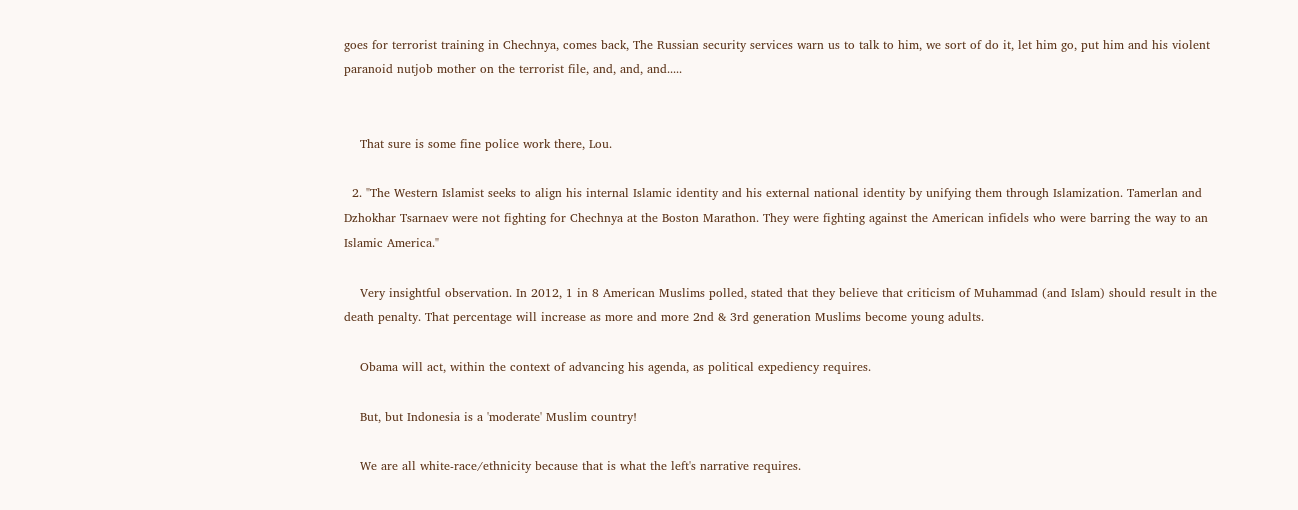goes for terrorist training in Chechnya, comes back, The Russian security services warn us to talk to him, we sort of do it, let him go, put him and his violent paranoid nutjob mother on the terrorist file, and, and, and.....


    That sure is some fine police work there, Lou.

  2. "The Western Islamist seeks to align his internal Islamic identity and his external national identity by unifying them through Islamization. Tamerlan and Dzhokhar Tsarnaev were not fighting for Chechnya at the Boston Marathon. They were fighting against the American infidels who were barring the way to an Islamic America."

    Very insightful observation. In 2012, 1 in 8 American Muslims polled, stated that they believe that criticism of Muhammad (and Islam) should result in the death penalty. That percentage will increase as more and more 2nd & 3rd generation Muslims become young adults.

    Obama will act, within the context of advancing his agenda, as political expediency requires.

    But, but Indonesia is a 'moderate' Muslim country!

    We are all white-race/ethnicity because that is what the left's narrative requires.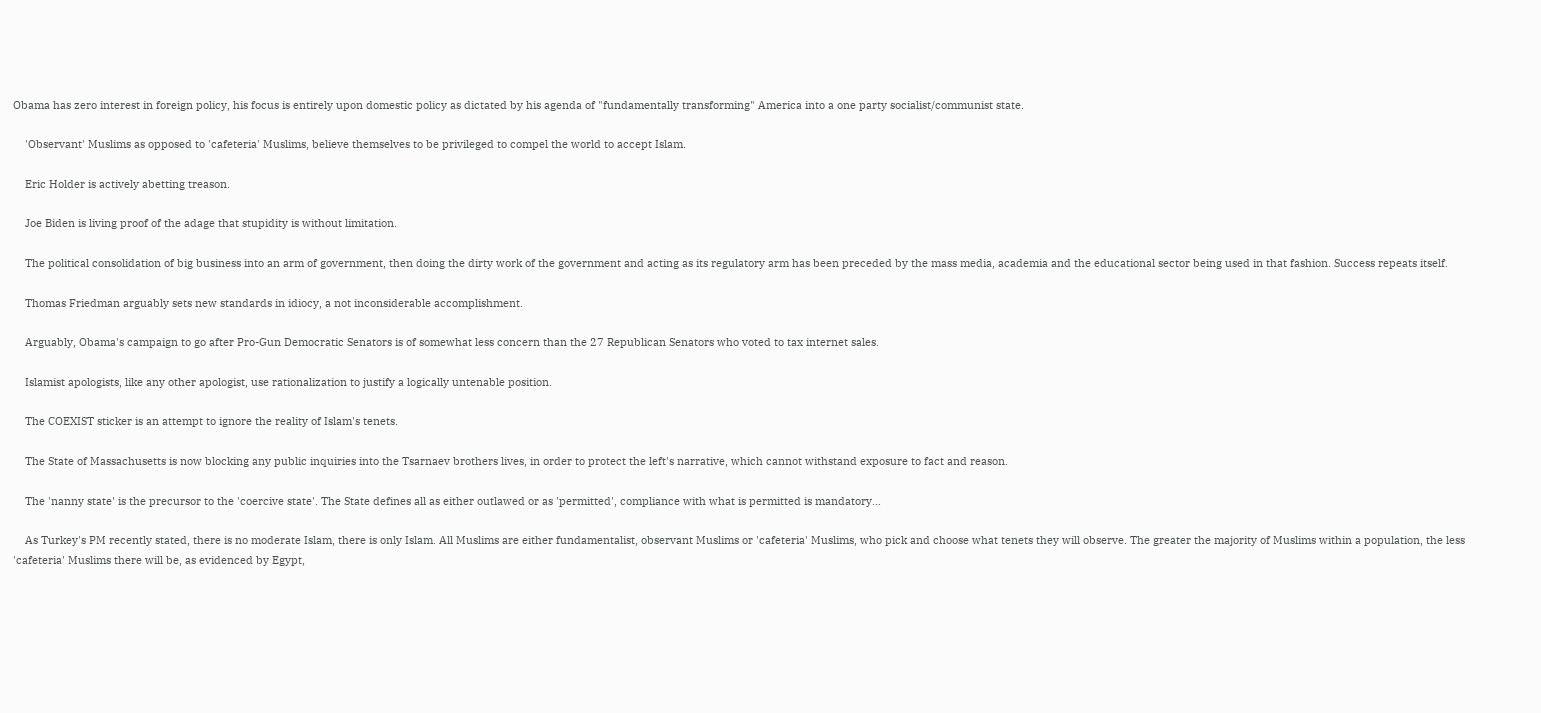Obama has zero interest in foreign policy, his focus is entirely upon domestic policy as dictated by his agenda of "fundamentally transforming" America into a one party socialist/communist state.

    'Observant' Muslims as opposed to 'cafeteria' Muslims, believe themselves to be privileged to compel the world to accept Islam.

    Eric Holder is actively abetting treason.

    Joe Biden is living proof of the adage that stupidity is without limitation.

    The political consolidation of big business into an arm of government, then doing the dirty work of the government and acting as its regulatory arm has been preceded by the mass media, academia and the educational sector being used in that fashion. Success repeats itself.

    Thomas Friedman arguably sets new standards in idiocy, a not inconsiderable accomplishment.

    Arguably, Obama's campaign to go after Pro-Gun Democratic Senators is of somewhat less concern than the 27 Republican Senators who voted to tax internet sales.

    Islamist apologists, like any other apologist, use rationalization to justify a logically untenable position.

    The COEXIST sticker is an attempt to ignore the reality of Islam's tenets.

    The State of Massachusetts is now blocking any public inquiries into the Tsarnaev brothers lives, in order to protect the left's narrative, which cannot withstand exposure to fact and reason.

    The 'nanny state' is the precursor to the 'coercive state'. The State defines all as either outlawed or as 'permitted', compliance with what is permitted is mandatory...

    As Turkey's PM recently stated, there is no moderate Islam, there is only Islam. All Muslims are either fundamentalist, observant Muslims or 'cafeteria' Muslims, who pick and choose what tenets they will observe. The greater the majority of Muslims within a population, the less 'cafeteria' Muslims there will be, as evidenced by Egypt,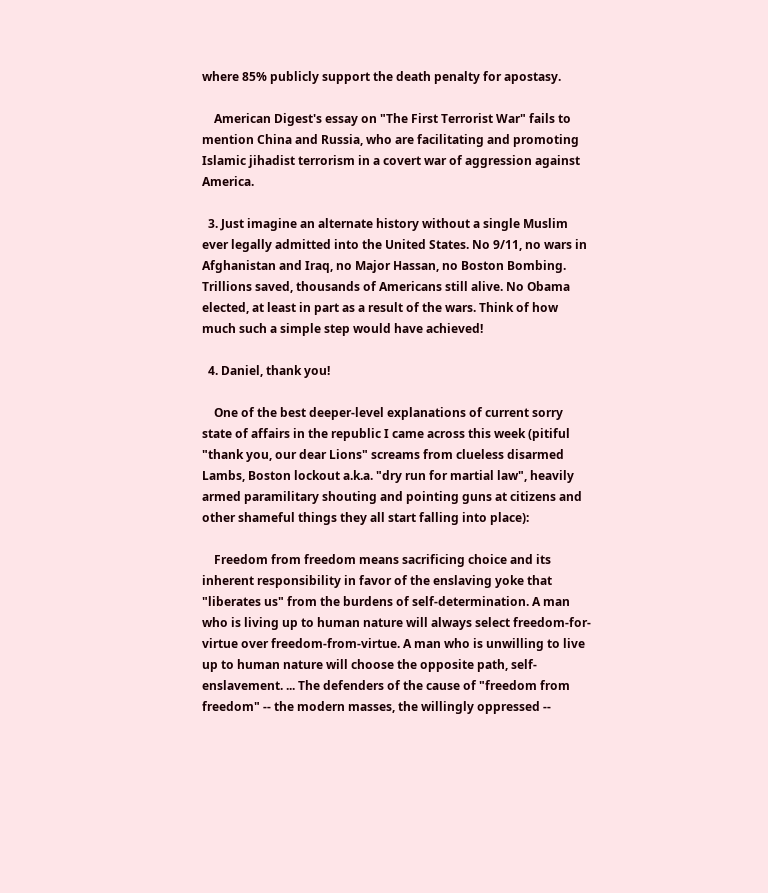where 85% publicly support the death penalty for apostasy.

    American Digest's essay on "The First Terrorist War" fails to mention China and Russia, who are facilitating and promoting Islamic jihadist terrorism in a covert war of aggression against America.

  3. Just imagine an alternate history without a single Muslim ever legally admitted into the United States. No 9/11, no wars in Afghanistan and Iraq, no Major Hassan, no Boston Bombing. Trillions saved, thousands of Americans still alive. No Obama elected, at least in part as a result of the wars. Think of how much such a simple step would have achieved!

  4. Daniel, thank you!

    One of the best deeper-level explanations of current sorry state of affairs in the republic I came across this week (pitiful "thank you, our dear Lions" screams from clueless disarmed Lambs, Boston lockout a.k.a. "dry run for martial law", heavily armed paramilitary shouting and pointing guns at citizens and other shameful things they all start falling into place):

    Freedom from freedom means sacrificing choice and its inherent responsibility in favor of the enslaving yoke that "liberates us" from the burdens of self-determination. A man who is living up to human nature will always select freedom-for-virtue over freedom-from-virtue. A man who is unwilling to live up to human nature will choose the opposite path, self-enslavement. ... The defenders of the cause of "freedom from freedom" -- the modern masses, the willingly oppressed --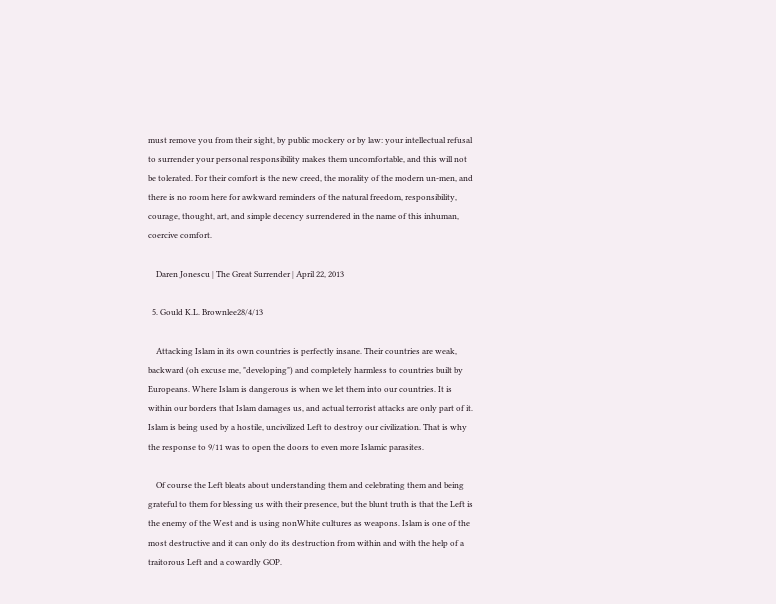must remove you from their sight, by public mockery or by law: your intellectual refusal to surrender your personal responsibility makes them uncomfortable, and this will not be tolerated. For their comfort is the new creed, the morality of the modern un-men, and there is no room here for awkward reminders of the natural freedom, responsibility, courage, thought, art, and simple decency surrendered in the name of this inhuman, coercive comfort.

    Daren Jonescu | The Great Surrender | April 22, 2013

  5. Gould K.L. Brownlee28/4/13

    Attacking Islam in its own countries is perfectly insane. Their countries are weak, backward (oh excuse me, "developing") and completely harmless to countries built by Europeans. Where Islam is dangerous is when we let them into our countries. It is within our borders that Islam damages us, and actual terrorist attacks are only part of it. Islam is being used by a hostile, uncivilized Left to destroy our civilization. That is why the response to 9/11 was to open the doors to even more Islamic parasites.

    Of course the Left bleats about understanding them and celebrating them and being grateful to them for blessing us with their presence, but the blunt truth is that the Left is the enemy of the West and is using nonWhite cultures as weapons. Islam is one of the most destructive and it can only do its destruction from within and with the help of a traitorous Left and a cowardly GOP.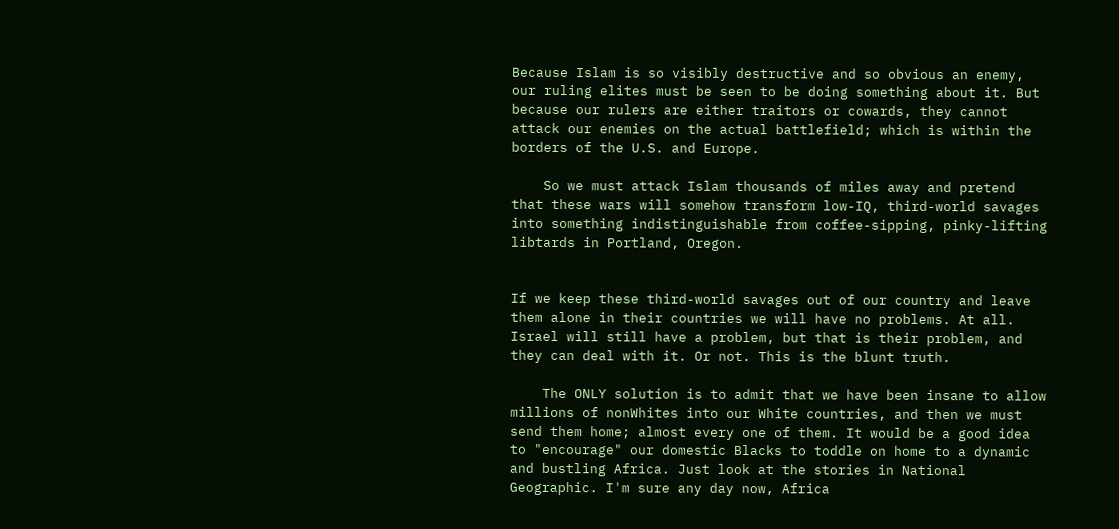Because Islam is so visibly destructive and so obvious an enemy, our ruling elites must be seen to be doing something about it. But because our rulers are either traitors or cowards, they cannot attack our enemies on the actual battlefield; which is within the borders of the U.S. and Europe.

    So we must attack Islam thousands of miles away and pretend that these wars will somehow transform low-IQ, third-world savages into something indistinguishable from coffee-sipping, pinky-lifting libtards in Portland, Oregon.


If we keep these third-world savages out of our country and leave them alone in their countries we will have no problems. At all. Israel will still have a problem, but that is their problem, and they can deal with it. Or not. This is the blunt truth.

    The ONLY solution is to admit that we have been insane to allow millions of nonWhites into our White countries, and then we must send them home; almost every one of them. It would be a good idea to "encourage" our domestic Blacks to toddle on home to a dynamic and bustling Africa. Just look at the stories in National Geographic. I'm sure any day now, Africa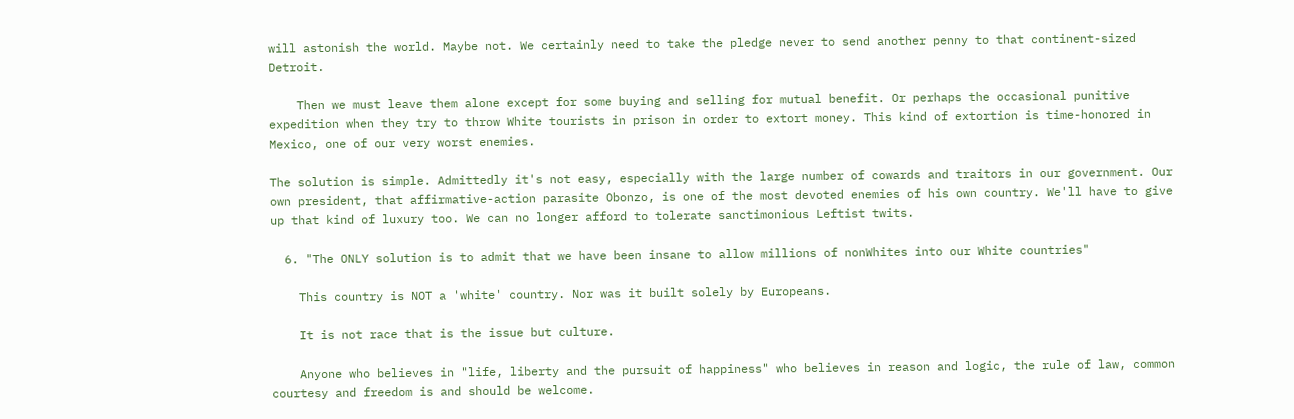will astonish the world. Maybe not. We certainly need to take the pledge never to send another penny to that continent-sized Detroit.

    Then we must leave them alone except for some buying and selling for mutual benefit. Or perhaps the occasional punitive expedition when they try to throw White tourists in prison in order to extort money. This kind of extortion is time-honored in Mexico, one of our very worst enemies.

The solution is simple. Admittedly it's not easy, especially with the large number of cowards and traitors in our government. Our own president, that affirmative-action parasite Obonzo, is one of the most devoted enemies of his own country. We'll have to give up that kind of luxury too. We can no longer afford to tolerate sanctimonious Leftist twits.

  6. "The ONLY solution is to admit that we have been insane to allow millions of nonWhites into our White countries"

    This country is NOT a 'white' country. Nor was it built solely by Europeans.

    It is not race that is the issue but culture.

    Anyone who believes in "life, liberty and the pursuit of happiness" who believes in reason and logic, the rule of law, common courtesy and freedom is and should be welcome.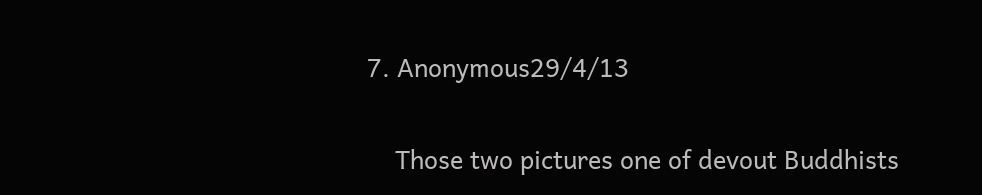7. Anonymous29/4/13

    Those two pictures one of devout Buddhists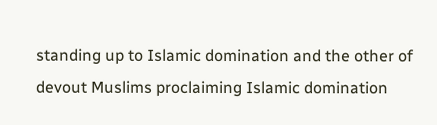standing up to Islamic domination and the other of devout Muslims proclaiming Islamic domination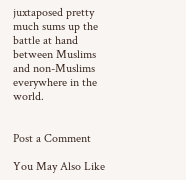juxtaposed pretty much sums up the battle at hand between Muslims and non-Muslims everywhere in the world.


Post a Comment

You May Also Like